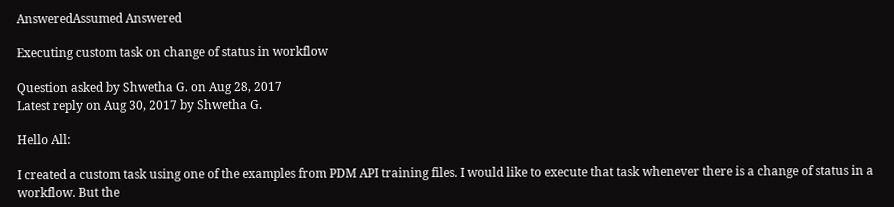AnsweredAssumed Answered

Executing custom task on change of status in workflow

Question asked by Shwetha G. on Aug 28, 2017
Latest reply on Aug 30, 2017 by Shwetha G.

Hello All:

I created a custom task using one of the examples from PDM API training files. I would like to execute that task whenever there is a change of status in a workflow. But the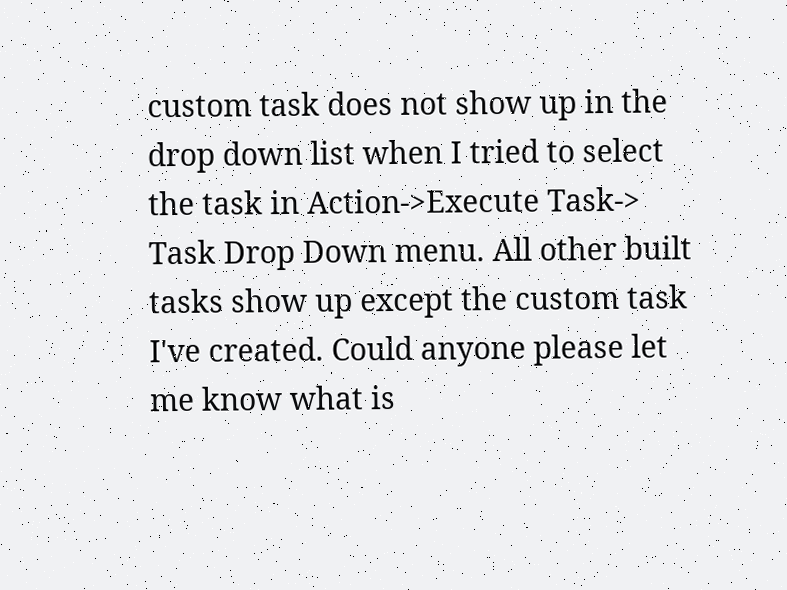custom task does not show up in the drop down list when I tried to select the task in Action->Execute Task-> Task Drop Down menu. All other built tasks show up except the custom task I've created. Could anyone please let me know what is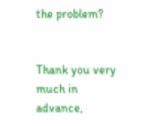the problem?


Thank you very much in advance,